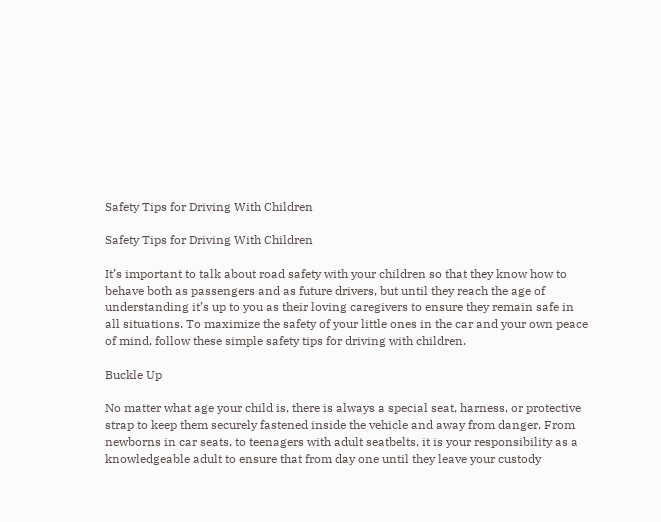Safety Tips for Driving With Children

Safety Tips for Driving With Children

It’s important to talk about road safety with your children so that they know how to behave both as passengers and as future drivers, but until they reach the age of understanding it’s up to you as their loving caregivers to ensure they remain safe in all situations. To maximize the safety of your little ones in the car and your own peace of mind, follow these simple safety tips for driving with children.

Buckle Up

No matter what age your child is, there is always a special seat, harness, or protective strap to keep them securely fastened inside the vehicle and away from danger. From newborns in car seats, to teenagers with adult seatbelts, it is your responsibility as a knowledgeable adult to ensure that from day one until they leave your custody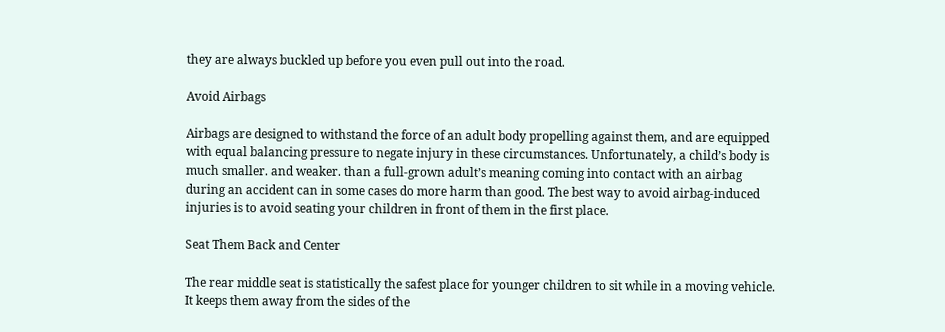they are always buckled up before you even pull out into the road.

Avoid Airbags

Airbags are designed to withstand the force of an adult body propelling against them, and are equipped with equal balancing pressure to negate injury in these circumstances. Unfortunately, a child’s body is much smaller. and weaker. than a full-grown adult’s meaning coming into contact with an airbag during an accident can in some cases do more harm than good. The best way to avoid airbag-induced injuries is to avoid seating your children in front of them in the first place.

Seat Them Back and Center

The rear middle seat is statistically the safest place for younger children to sit while in a moving vehicle. It keeps them away from the sides of the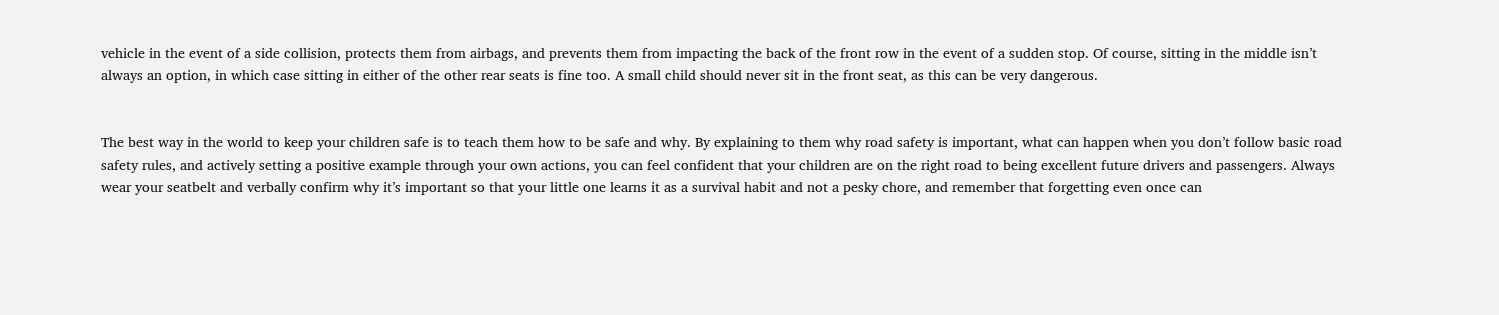vehicle in the event of a side collision, protects them from airbags, and prevents them from impacting the back of the front row in the event of a sudden stop. Of course, sitting in the middle isn’t always an option, in which case sitting in either of the other rear seats is fine too. A small child should never sit in the front seat, as this can be very dangerous.


The best way in the world to keep your children safe is to teach them how to be safe and why. By explaining to them why road safety is important, what can happen when you don’t follow basic road safety rules, and actively setting a positive example through your own actions, you can feel confident that your children are on the right road to being excellent future drivers and passengers. Always wear your seatbelt and verbally confirm why it’s important so that your little one learns it as a survival habit and not a pesky chore, and remember that forgetting even once can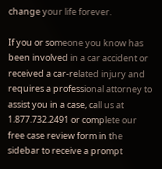change your life forever.

If you or someone you know has been involved in a car accident or received a car-related injury and requires a professional attorney to assist you in a case, call us at 1.877.732.2491 or complete our free case review form in the sidebar to receive a prompt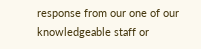response from our one of our knowledgeable staff or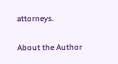attorneys.

About the Author